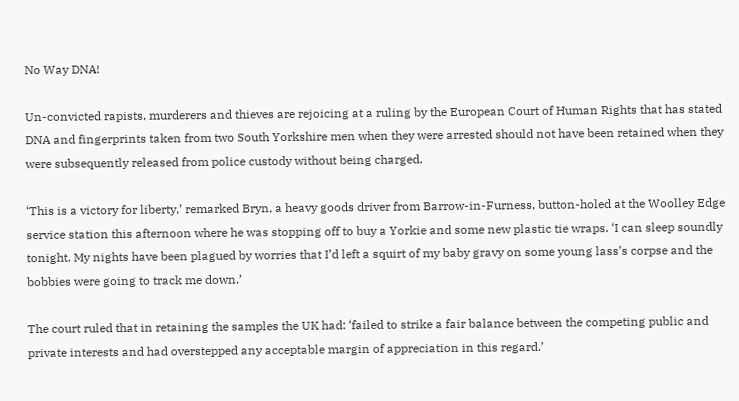No Way DNA!

Un-convicted rapists, murderers and thieves are rejoicing at a ruling by the European Court of Human Rights that has stated DNA and fingerprints taken from two South Yorkshire men when they were arrested should not have been retained when they were subsequently released from police custody without being charged.

‘This is a victory for liberty,’ remarked Bryn, a heavy goods driver from Barrow-in-Furness, button-holed at the Woolley Edge service station this afternoon where he was stopping off to buy a Yorkie and some new plastic tie wraps. ‘I can sleep soundly tonight. My nights have been plagued by worries that I’d left a squirt of my baby gravy on some young lass’s corpse and the bobbies were going to track me down.’

The court ruled that in retaining the samples the UK had: ‘failed to strike a fair balance between the competing public and private interests and had overstepped any acceptable margin of appreciation in this regard.’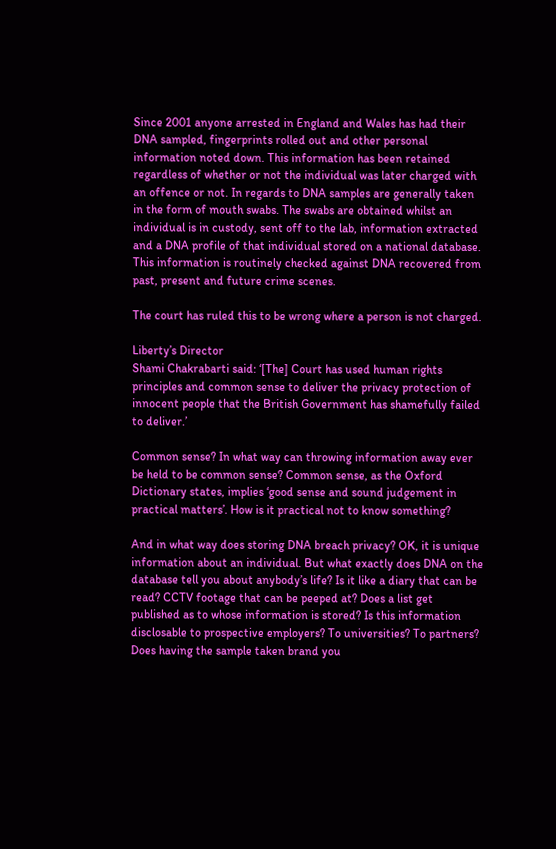Since 2001 anyone arrested in England and Wales has had their DNA sampled, fingerprints rolled out and other personal information noted down. This information has been retained regardless of whether or not the individual was later charged with an offence or not. In regards to DNA samples are generally taken in the form of mouth swabs. The swabs are obtained whilst an individual is in custody, sent off to the lab, information extracted and a DNA profile of that individual stored on a national database. This information is routinely checked against DNA recovered from past, present and future crime scenes.

The court has ruled this to be wrong where a person is not charged.

Liberty’s Director
Shami Chakrabarti said: ‘[The] Court has used human rights principles and common sense to deliver the privacy protection of innocent people that the British Government has shamefully failed to deliver.’

Common sense? In what way can throwing information away ever be held to be common sense? Common sense, as the Oxford Dictionary states, implies ‘good sense and sound judgement in practical matters’. How is it practical not to know something?

And in what way does storing DNA breach privacy? OK, it is unique information about an individual. But what exactly does DNA on the database tell you about anybody’s life? Is it like a diary that can be read? CCTV footage that can be peeped at? Does a list get published as to whose information is stored? Is this information disclosable to prospective employers? To universities? To partners? Does having the sample taken brand you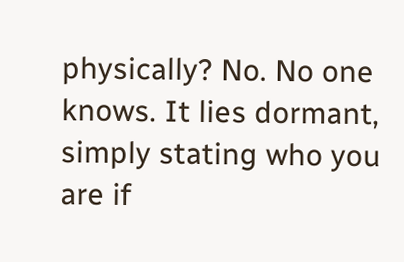physically? No. No one knows. It lies dormant, simply stating who you are if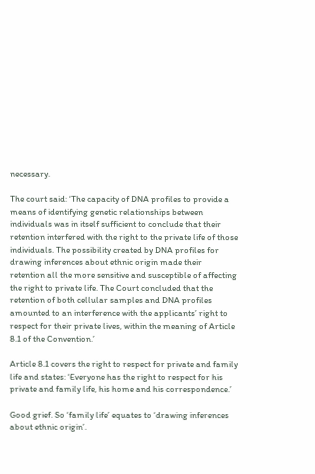necessary.

The court said: ‘The capacity of DNA profiles to provide a means of identifying genetic relationships between individuals was in itself sufficient to conclude that their retention interfered with the right to the private life of those individuals. The possibility created by DNA profiles for drawing inferences about ethnic origin made their retention all the more sensitive and susceptible of affecting the right to private life. The Court concluded that the retention of both cellular samples and DNA profiles amounted to an interference with the applicants’ right to respect for their private lives, within the meaning of Article 8.1 of the Convention.’

Article 8.1 covers the right to respect for private and family life and states: ‘Everyone has the right to respect for his private and family life, his home and his correspondence.’

Good grief. So ‘family life’ equates to ‘drawing inferences about ethnic origin’.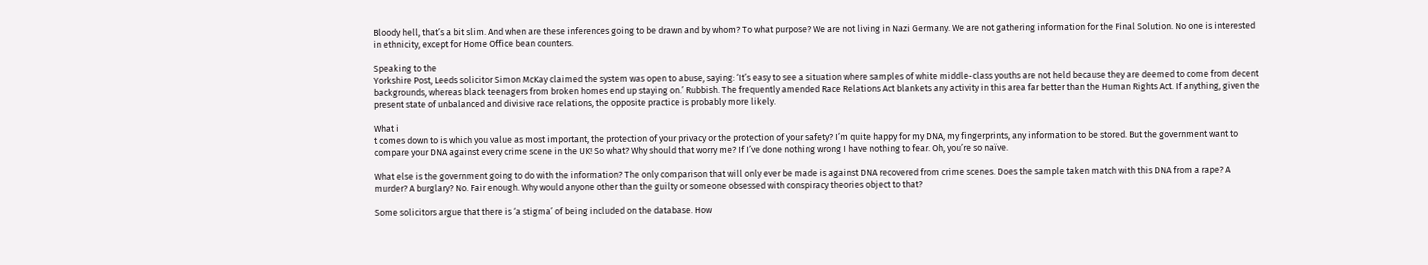Bloody hell, that’s a bit slim. And when are these inferences going to be drawn and by whom? To what purpose? We are not living in Nazi Germany. We are not gathering information for the Final Solution. No one is interested in ethnicity, except for Home Office bean counters.

Speaking to the
Yorkshire Post, Leeds solicitor Simon McKay claimed the system was open to abuse, saying: ‘It’s easy to see a situation where samples of white middle-class youths are not held because they are deemed to come from decent backgrounds, whereas black teenagers from broken homes end up staying on.’ Rubbish. The frequently amended Race Relations Act blankets any activity in this area far better than the Human Rights Act. If anything, given the present state of unbalanced and divisive race relations, the opposite practice is probably more likely.

What i
t comes down to is which you value as most important, the protection of your privacy or the protection of your safety? I’m quite happy for my DNA, my fingerprints, any information to be stored. But the government want to compare your DNA against every crime scene in the UK! So what? Why should that worry me? If I’ve done nothing wrong I have nothing to fear. Oh, you’re so naïve.

What else is the government going to do with the information? The only comparison that will only ever be made is against DNA recovered from crime scenes. Does the sample taken match with this DNA from a rape? A murder? A burglary? No. Fair enough. Why would anyone other than the guilty or someone obsessed with conspiracy theories object to that?

Some solicitors argue that there is ‘a stigma’ of being included on the database. How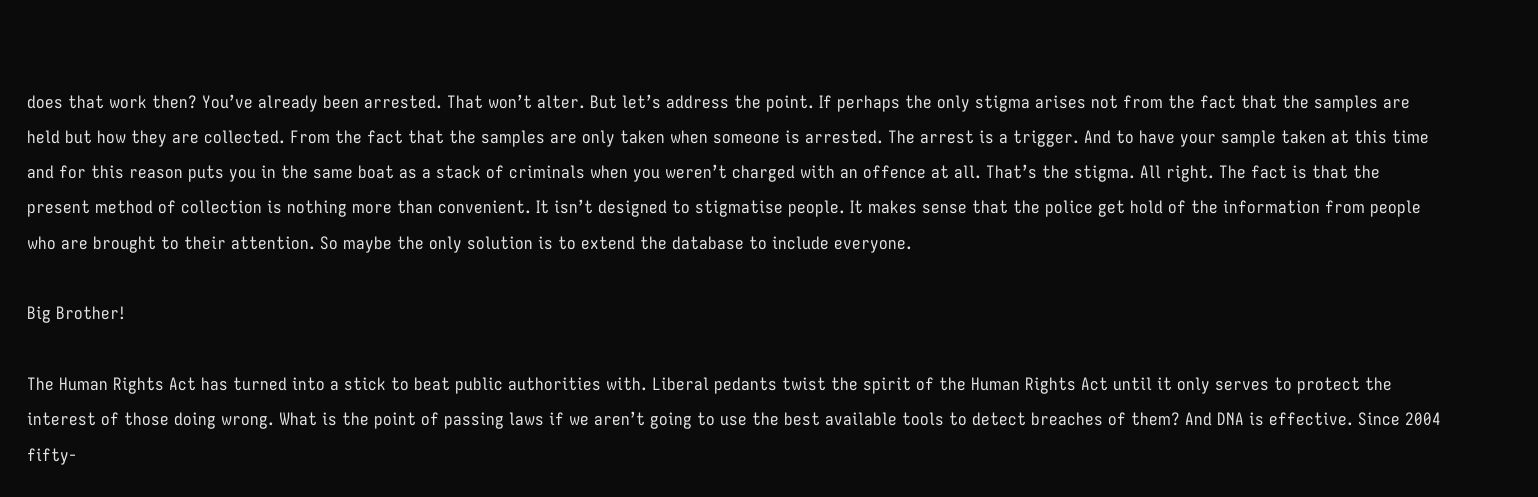does that work then? You’ve already been arrested. That won’t alter. But let’s address the point. If perhaps the only stigma arises not from the fact that the samples are held but how they are collected. From the fact that the samples are only taken when someone is arrested. The arrest is a trigger. And to have your sample taken at this time and for this reason puts you in the same boat as a stack of criminals when you weren’t charged with an offence at all. That’s the stigma. All right. The fact is that the present method of collection is nothing more than convenient. It isn’t designed to stigmatise people. It makes sense that the police get hold of the information from people who are brought to their attention. So maybe the only solution is to extend the database to include everyone.

Big Brother!

The Human Rights Act has turned into a stick to beat public authorities with. Liberal pedants twist the spirit of the Human Rights Act until it only serves to protect the interest of those doing wrong. What is the point of passing laws if we aren’t going to use the best available tools to detect breaches of them? And DNA is effective. Since 2004 fifty-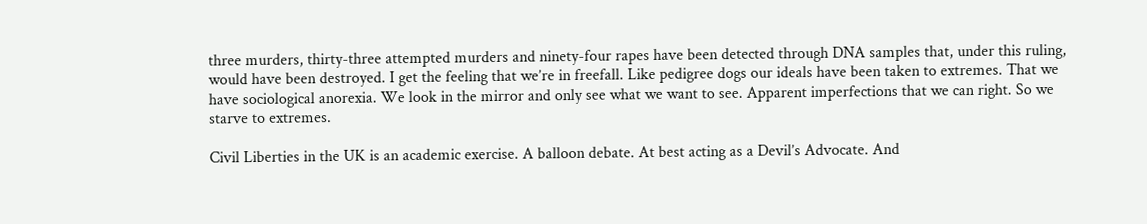three murders, thirty-three attempted murders and ninety-four rapes have been detected through DNA samples that, under this ruling, would have been destroyed. I get the feeling that we’re in freefall. Like pedigree dogs our ideals have been taken to extremes. That we have sociological anorexia. We look in the mirror and only see what we want to see. Apparent imperfections that we can right. So we starve to extremes.

Civil Liberties in the UK is an academic exercise. A balloon debate. At best acting as a Devil’s Advocate. And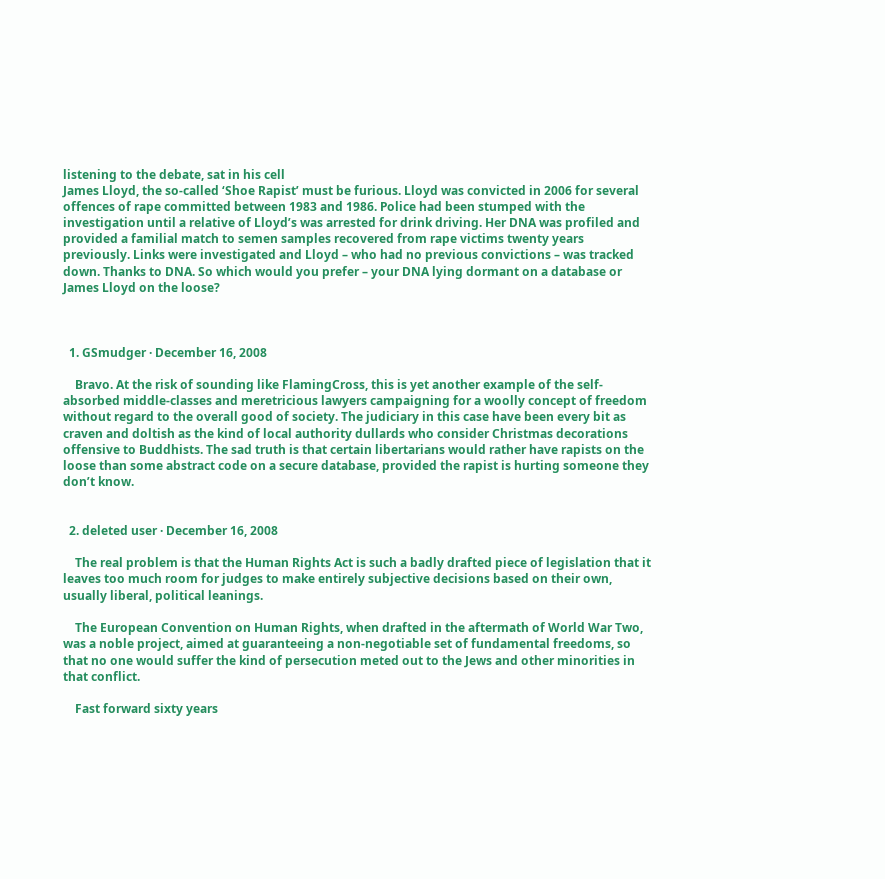listening to the debate, sat in his cell
James Lloyd, the so-called ‘Shoe Rapist’ must be furious. Lloyd was convicted in 2006 for several offences of rape committed between 1983 and 1986. Police had been stumped with the investigation until a relative of Lloyd’s was arrested for drink driving. Her DNA was profiled and provided a familial match to semen samples recovered from rape victims twenty years previously. Links were investigated and Lloyd – who had no previous convictions – was tracked down. Thanks to DNA. So which would you prefer – your DNA lying dormant on a database or James Lloyd on the loose?



  1. GSmudger · December 16, 2008

    Bravo. At the risk of sounding like FlamingCross, this is yet another example of the self-absorbed middle-classes and meretricious lawyers campaigning for a woolly concept of freedom without regard to the overall good of society. The judiciary in this case have been every bit as craven and doltish as the kind of local authority dullards who consider Christmas decorations offensive to Buddhists. The sad truth is that certain libertarians would rather have rapists on the loose than some abstract code on a secure database, provided the rapist is hurting someone they don’t know.


  2. deleted user · December 16, 2008

    The real problem is that the Human Rights Act is such a badly drafted piece of legislation that it leaves too much room for judges to make entirely subjective decisions based on their own, usually liberal, political leanings.

    The European Convention on Human Rights, when drafted in the aftermath of World War Two, was a noble project, aimed at guaranteeing a non-negotiable set of fundamental freedoms, so that no one would suffer the kind of persecution meted out to the Jews and other minorities in that conflict.

    Fast forward sixty years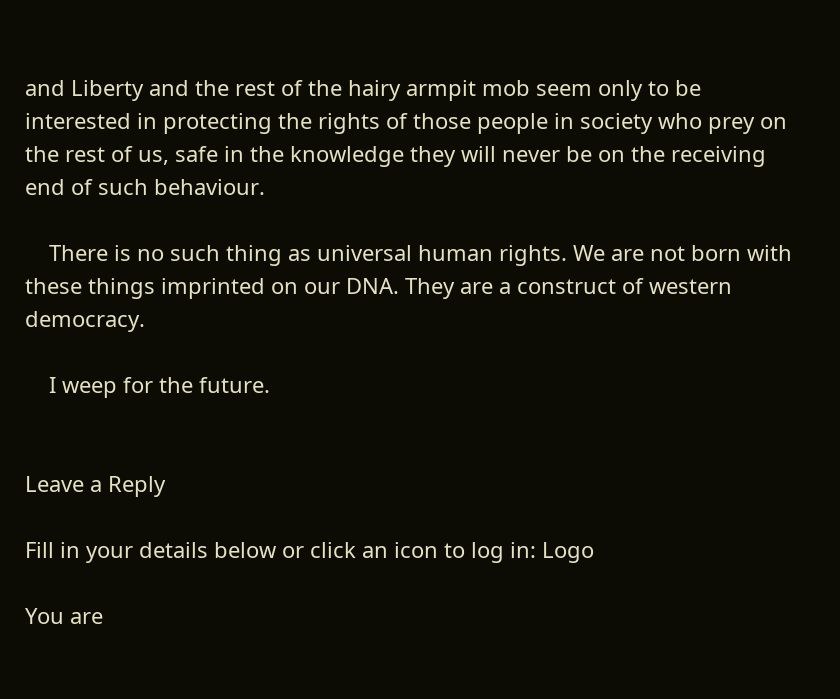and Liberty and the rest of the hairy armpit mob seem only to be interested in protecting the rights of those people in society who prey on the rest of us, safe in the knowledge they will never be on the receiving end of such behaviour.

    There is no such thing as universal human rights. We are not born with these things imprinted on our DNA. They are a construct of western democracy.

    I weep for the future.


Leave a Reply

Fill in your details below or click an icon to log in: Logo

You are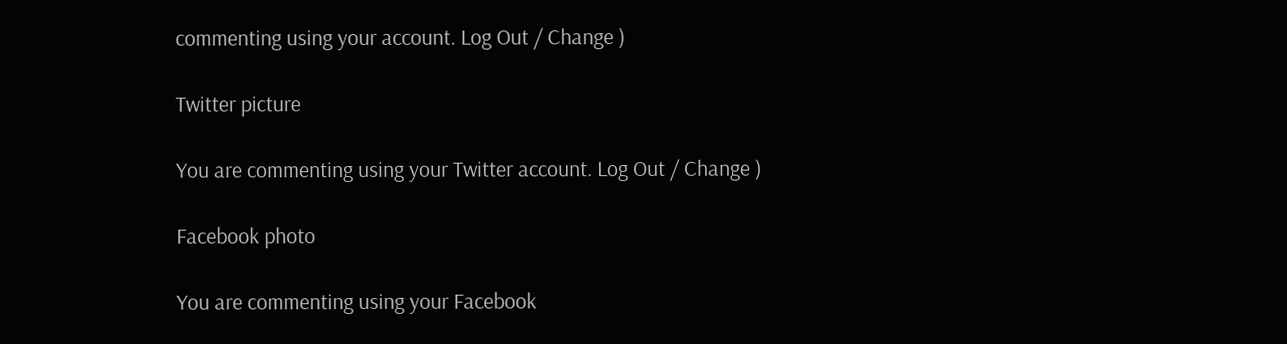commenting using your account. Log Out / Change )

Twitter picture

You are commenting using your Twitter account. Log Out / Change )

Facebook photo

You are commenting using your Facebook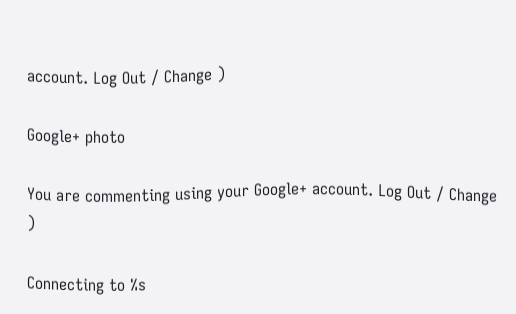account. Log Out / Change )

Google+ photo

You are commenting using your Google+ account. Log Out / Change )

Connecting to %s